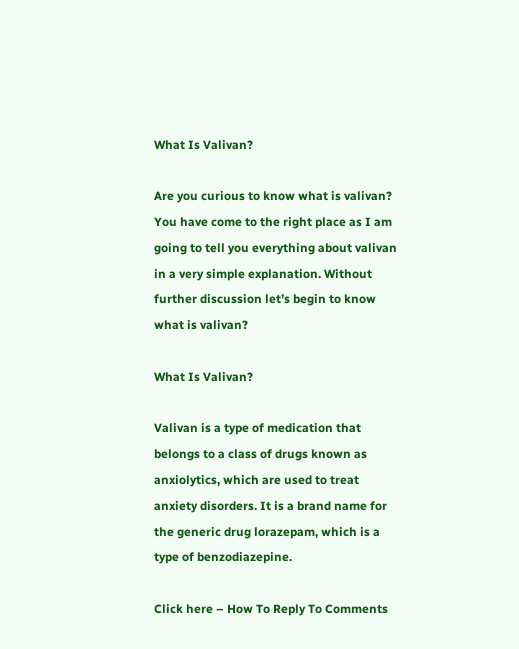What Is Valivan?

Are you curious to know what is valivan? You have come to the right place as I am going to tell you everything about valivan in a very simple explanation. Without further discussion let’s begin to know what is valivan?

What Is Valivan?

Valivan is a type of medication that belongs to a class of drugs known as anxiolytics, which are used to treat anxiety disorders. It is a brand name for the generic drug lorazepam, which is a type of benzodiazepine.

Click here – How To Reply To Comments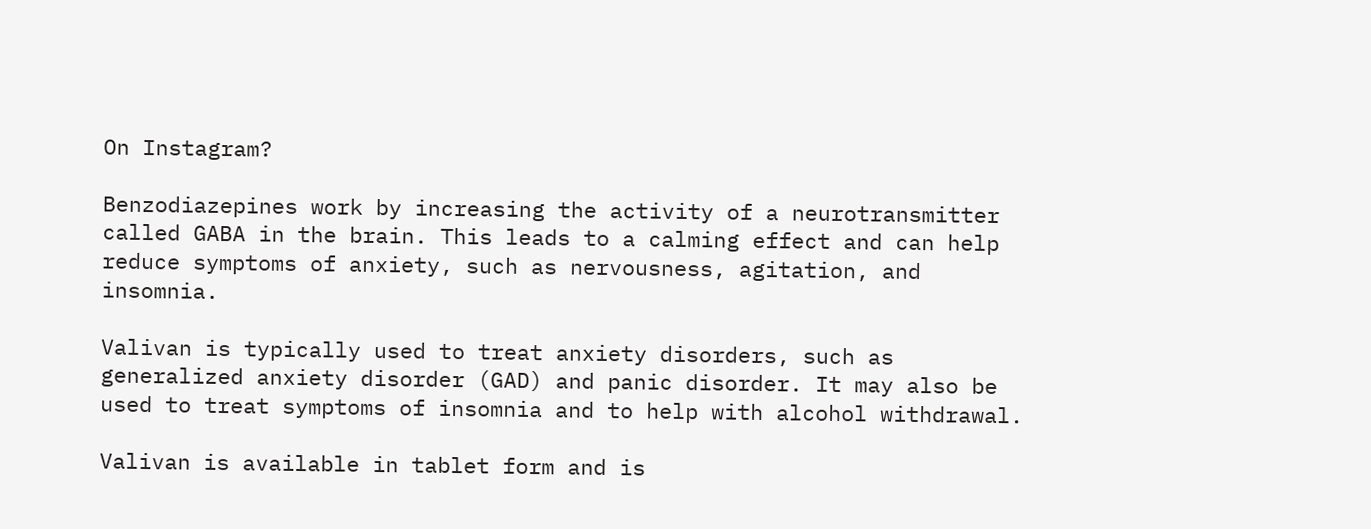On Instagram?

Benzodiazepines work by increasing the activity of a neurotransmitter called GABA in the brain. This leads to a calming effect and can help reduce symptoms of anxiety, such as nervousness, agitation, and insomnia.

Valivan is typically used to treat anxiety disorders, such as generalized anxiety disorder (GAD) and panic disorder. It may also be used to treat symptoms of insomnia and to help with alcohol withdrawal.

Valivan is available in tablet form and is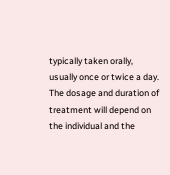typically taken orally, usually once or twice a day. The dosage and duration of treatment will depend on the individual and the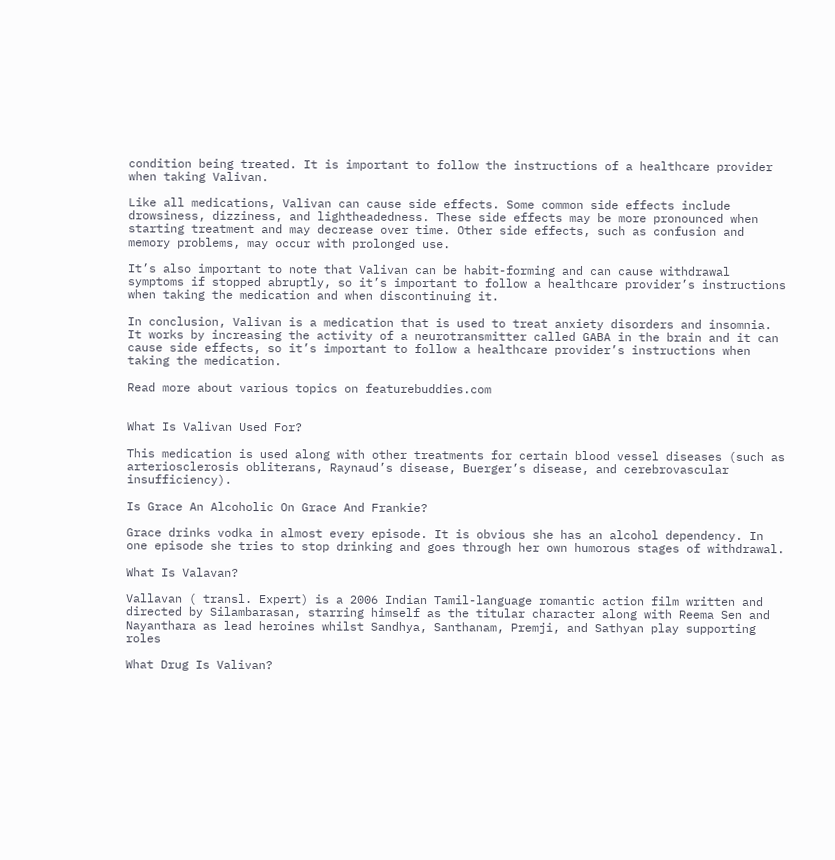condition being treated. It is important to follow the instructions of a healthcare provider when taking Valivan.

Like all medications, Valivan can cause side effects. Some common side effects include drowsiness, dizziness, and lightheadedness. These side effects may be more pronounced when starting treatment and may decrease over time. Other side effects, such as confusion and memory problems, may occur with prolonged use.

It’s also important to note that Valivan can be habit-forming and can cause withdrawal symptoms if stopped abruptly, so it’s important to follow a healthcare provider’s instructions when taking the medication and when discontinuing it.

In conclusion, Valivan is a medication that is used to treat anxiety disorders and insomnia. It works by increasing the activity of a neurotransmitter called GABA in the brain and it can cause side effects, so it’s important to follow a healthcare provider’s instructions when taking the medication.

Read more about various topics on featurebuddies.com


What Is Valivan Used For?

This medication is used along with other treatments for certain blood vessel diseases (such as arteriosclerosis obliterans, Raynaud’s disease, Buerger’s disease, and cerebrovascular insufficiency).

Is Grace An Alcoholic On Grace And Frankie?

Grace drinks vodka in almost every episode. It is obvious she has an alcohol dependency. In one episode she tries to stop drinking and goes through her own humorous stages of withdrawal.

What Is Valavan?

Vallavan ( transl. Expert) is a 2006 Indian Tamil-language romantic action film written and directed by Silambarasan, starring himself as the titular character along with Reema Sen and Nayanthara as lead heroines whilst Sandhya, Santhanam, Premji, and Sathyan play supporting roles

What Drug Is Valivan?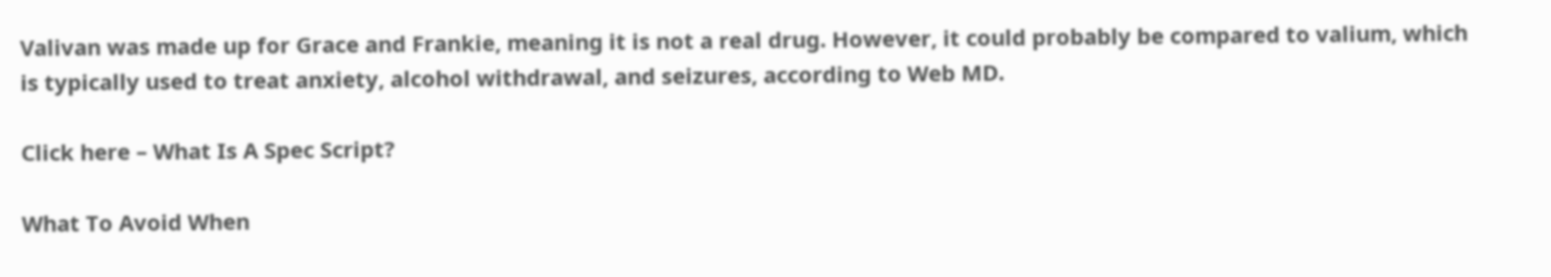Valivan was made up for Grace and Frankie, meaning it is not a real drug. However, it could probably be compared to valium, which is typically used to treat anxiety, alcohol withdrawal, and seizures, according to Web MD.

Click here – What Is A Spec Script?

What To Avoid When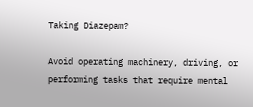Taking Diazepam?

Avoid operating machinery, driving, or performing tasks that require mental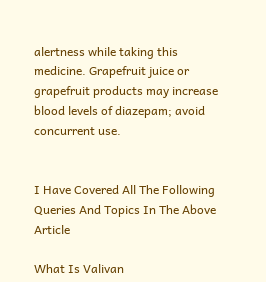alertness while taking this medicine. Grapefruit juice or grapefruit products may increase blood levels of diazepam; avoid concurrent use.


I Have Covered All The Following Queries And Topics In The Above Article

What Is Valivan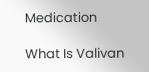Medication

What Is Valivan